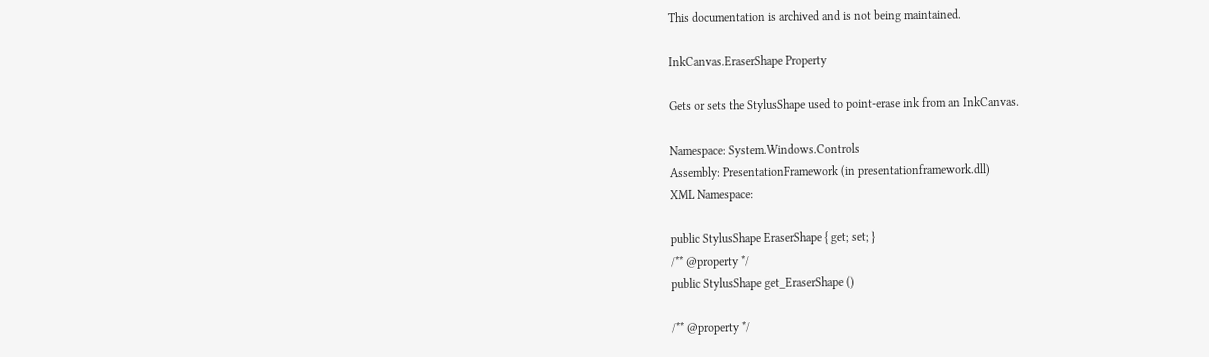This documentation is archived and is not being maintained.

InkCanvas.EraserShape Property

Gets or sets the StylusShape used to point-erase ink from an InkCanvas.

Namespace: System.Windows.Controls
Assembly: PresentationFramework (in presentationframework.dll)
XML Namespace:

public StylusShape EraserShape { get; set; }
/** @property */
public StylusShape get_EraserShape ()

/** @property */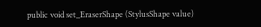public void set_EraserShape (StylusShape value)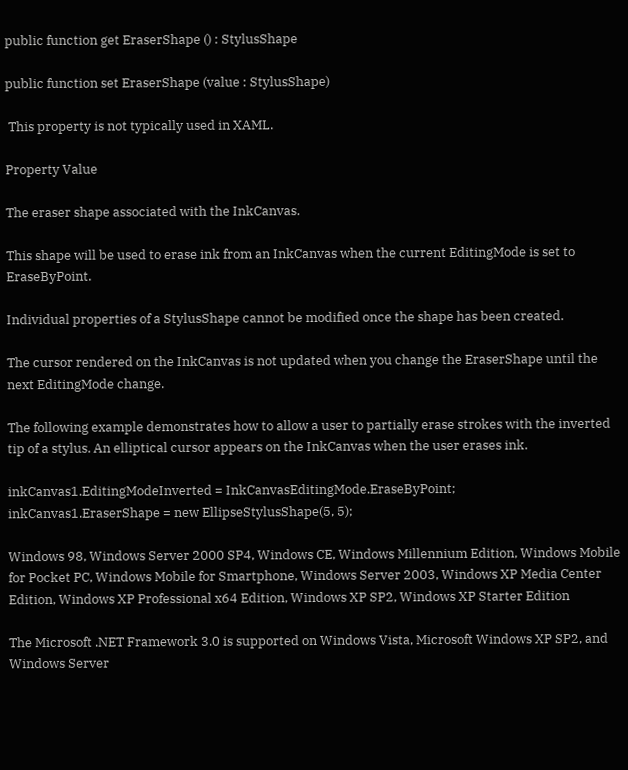public function get EraserShape () : StylusShape

public function set EraserShape (value : StylusShape)

 This property is not typically used in XAML.

Property Value

The eraser shape associated with the InkCanvas.

This shape will be used to erase ink from an InkCanvas when the current EditingMode is set to EraseByPoint.

Individual properties of a StylusShape cannot be modified once the shape has been created.

The cursor rendered on the InkCanvas is not updated when you change the EraserShape until the next EditingMode change.

The following example demonstrates how to allow a user to partially erase strokes with the inverted tip of a stylus. An elliptical cursor appears on the InkCanvas when the user erases ink.

inkCanvas1.EditingModeInverted = InkCanvasEditingMode.EraseByPoint;
inkCanvas1.EraserShape = new EllipseStylusShape(5, 5);

Windows 98, Windows Server 2000 SP4, Windows CE, Windows Millennium Edition, Windows Mobile for Pocket PC, Windows Mobile for Smartphone, Windows Server 2003, Windows XP Media Center Edition, Windows XP Professional x64 Edition, Windows XP SP2, Windows XP Starter Edition

The Microsoft .NET Framework 3.0 is supported on Windows Vista, Microsoft Windows XP SP2, and Windows Server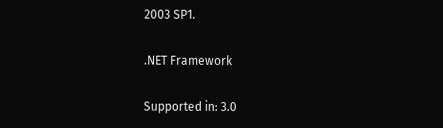2003 SP1.

.NET Framework

Supported in: 3.0